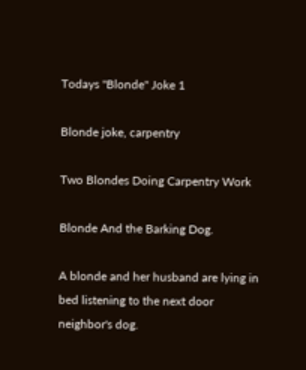Todays "Blonde" Joke 1

Blonde joke, carpentry

Two Blondes Doing Carpentry Work

Blonde And the Barking Dog.

A blonde and her husband are lying in bed listening to the next door neighbor's dog.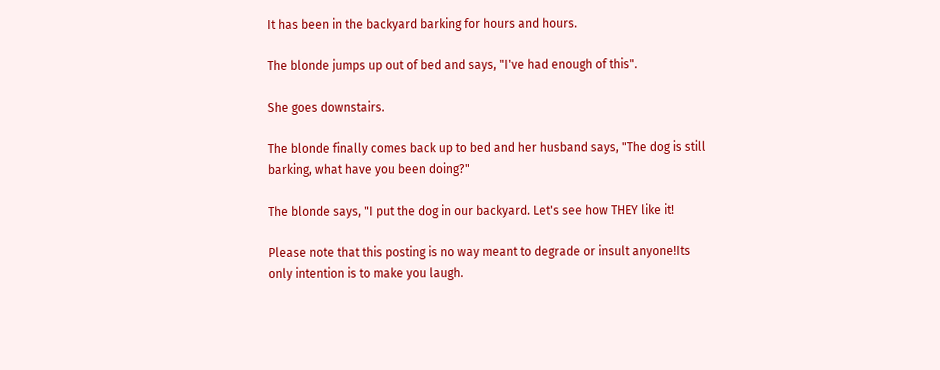It has been in the backyard barking for hours and hours.

The blonde jumps up out of bed and says, "I've had enough of this".

She goes downstairs.

The blonde finally comes back up to bed and her husband says, "The dog is still barking, what have you been doing?"

The blonde says, "I put the dog in our backyard. Let's see how THEY like it!

Please note that this posting is no way meant to degrade or insult anyone!Its only intention is to make you laugh.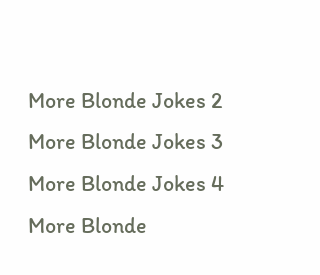More Blonde Jokes 2
More Blonde Jokes 3
More Blonde Jokes 4
More Blonde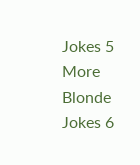Jokes 5
More Blonde Jokes 6